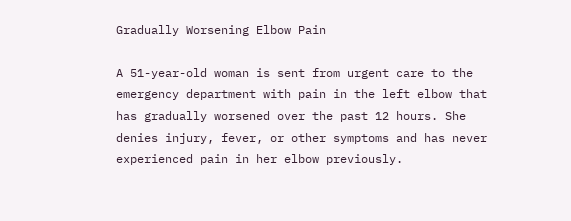Gradually Worsening Elbow Pain

A 51-year-old woman is sent from urgent care to the emergency department with pain in the left elbow that has gradually worsened over the past 12 hours. She denies injury, fever, or other symptoms and has never experienced pain in her elbow previously.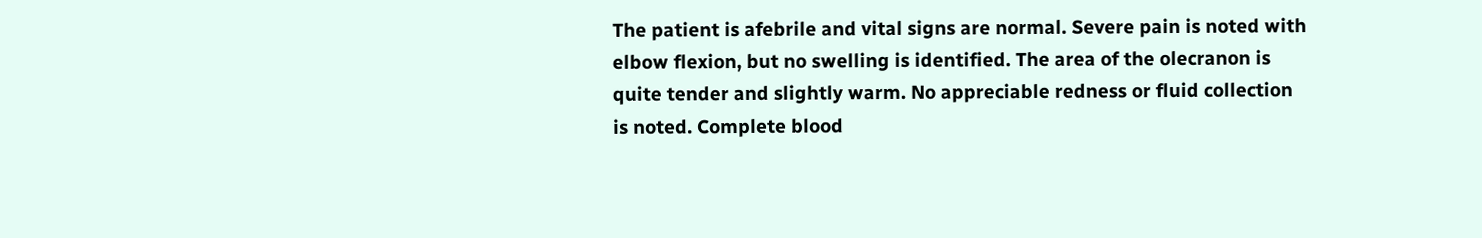The patient is afebrile and vital signs are normal. Severe pain is noted with elbow flexion, but no swelling is identified. The area of the olecranon is quite tender and slightly warm. No appreciable redness or fluid collection is noted. Complete blood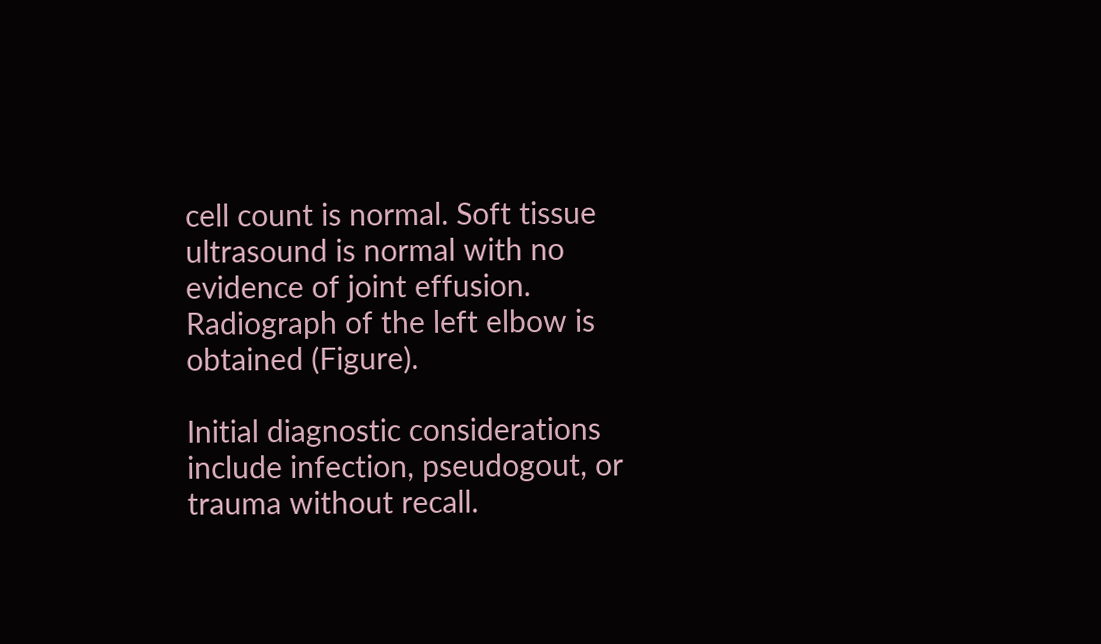cell count is normal. Soft tissue ultrasound is normal with no evidence of joint effusion. Radiograph of the left elbow is obtained (Figure).

Initial diagnostic considerations include infection, pseudogout, or trauma without recall.